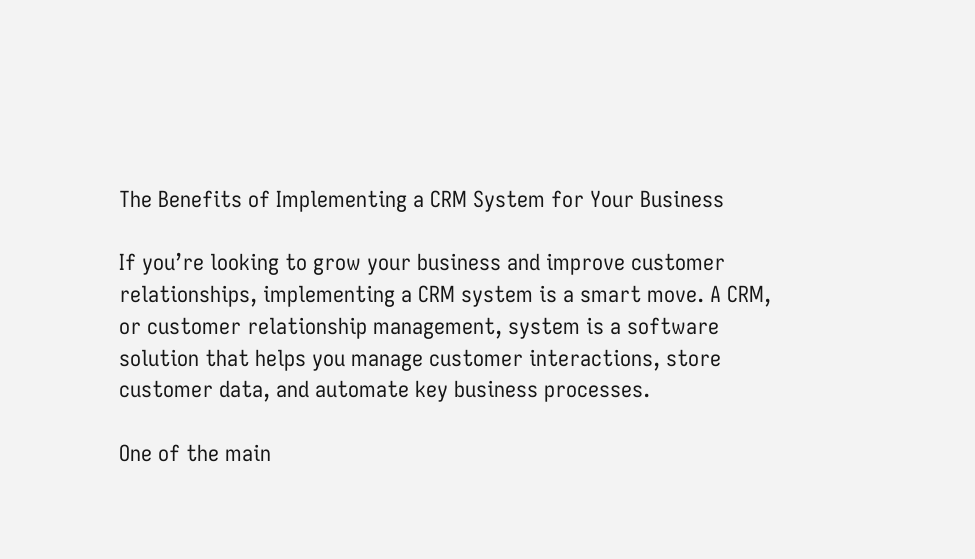The Benefits of Implementing a CRM System for Your Business

If you’re looking to grow your business and improve customer relationships, implementing a CRM system is a smart move. A CRM, or customer relationship management, system is a software solution that helps you manage customer interactions, store customer data, and automate key business processes.

One of the main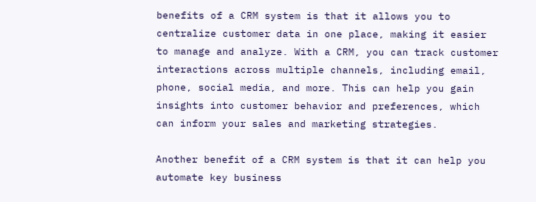benefits of a CRM system is that it allows you to centralize customer data in one place, making it easier to manage and analyze. With a CRM, you can track customer interactions across multiple channels, including email, phone, social media, and more. This can help you gain insights into customer behavior and preferences, which can inform your sales and marketing strategies.

Another benefit of a CRM system is that it can help you automate key business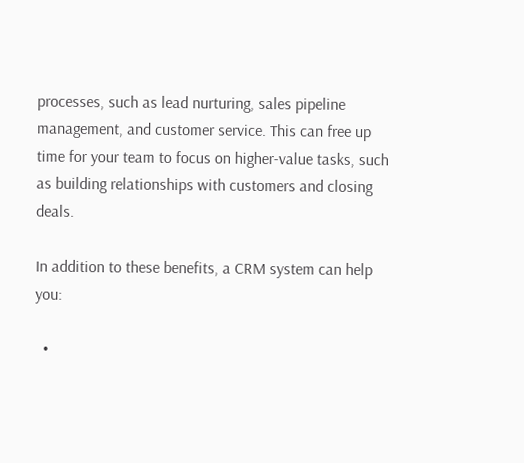processes, such as lead nurturing, sales pipeline management, and customer service. This can free up time for your team to focus on higher-value tasks, such as building relationships with customers and closing deals.

In addition to these benefits, a CRM system can help you:

  •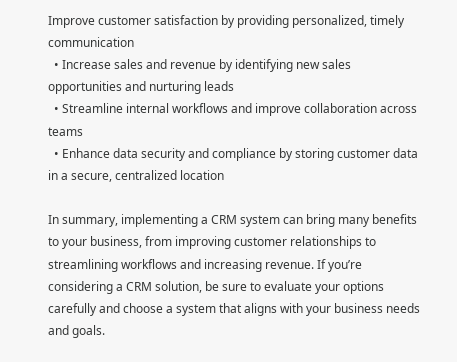Improve customer satisfaction by providing personalized, timely communication
  • Increase sales and revenue by identifying new sales opportunities and nurturing leads
  • Streamline internal workflows and improve collaboration across teams
  • Enhance data security and compliance by storing customer data in a secure, centralized location

In summary, implementing a CRM system can bring many benefits to your business, from improving customer relationships to streamlining workflows and increasing revenue. If you’re considering a CRM solution, be sure to evaluate your options carefully and choose a system that aligns with your business needs and goals.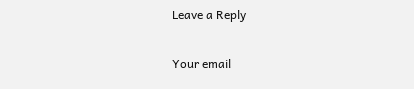Leave a Reply

Your email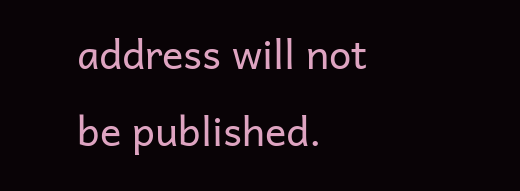address will not be published.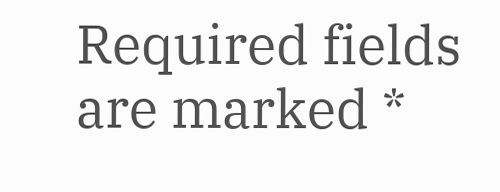Required fields are marked *